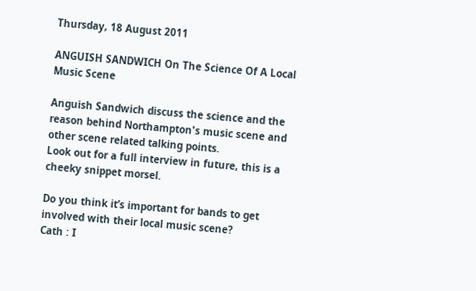Thursday, 18 August 2011

ANGUISH SANDWICH On The Science Of A Local Music Scene

Anguish Sandwich discuss the science and the reason behind Northampton's music scene and other scene related talking points.
Look out for a full interview in future, this is a cheeky snippet morsel.

Do you think it’s important for bands to get involved with their local music scene?
Cath : I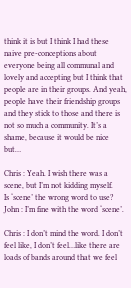think it is but I think I had these naive pre-conceptions about everyone being all communal and lovely and accepting but I think that people are in their groups. And yeah, people have their friendship groups and they stick to those and there is not so much a community. It’s a shame, because it would be nice but…

Chris : Yeah. I wish there was a scene, but I’m not kidding myself.
Is ‘scene’ the wrong word to use?
John : I’m fine with the word ‘scene’.

Chris : I don’t mind the word. I don’t feel like, I don’t feel…like there are loads of bands around that we feel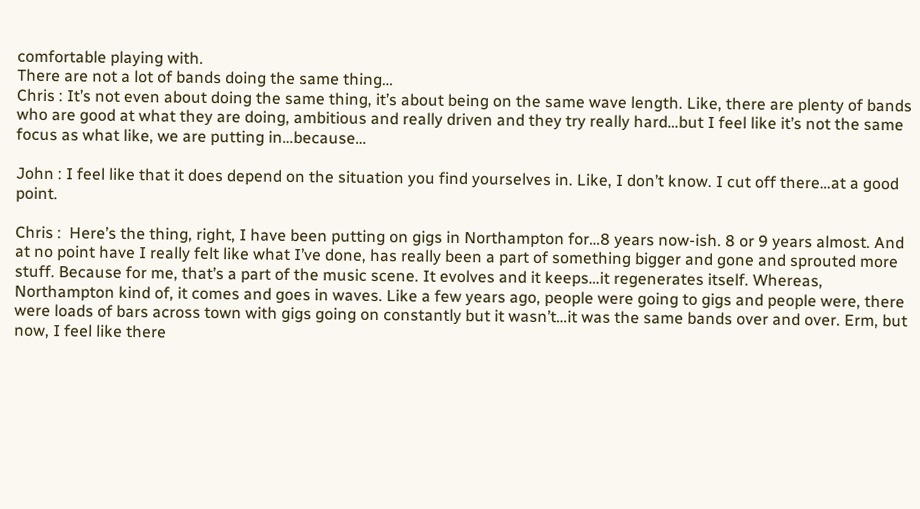comfortable playing with.
There are not a lot of bands doing the same thing…
Chris : It’s not even about doing the same thing, it’s about being on the same wave length. Like, there are plenty of bands who are good at what they are doing, ambitious and really driven and they try really hard…but I feel like it’s not the same focus as what like, we are putting in…because…

John : I feel like that it does depend on the situation you find yourselves in. Like, I don’t know. I cut off there…at a good point.

Chris :  Here’s the thing, right, I have been putting on gigs in Northampton for…8 years now-ish. 8 or 9 years almost. And at no point have I really felt like what I’ve done, has really been a part of something bigger and gone and sprouted more stuff. Because for me, that’s a part of the music scene. It evolves and it keeps…it regenerates itself. Whereas, Northampton kind of, it comes and goes in waves. Like a few years ago, people were going to gigs and people were, there were loads of bars across town with gigs going on constantly but it wasn’t…it was the same bands over and over. Erm, but now, I feel like there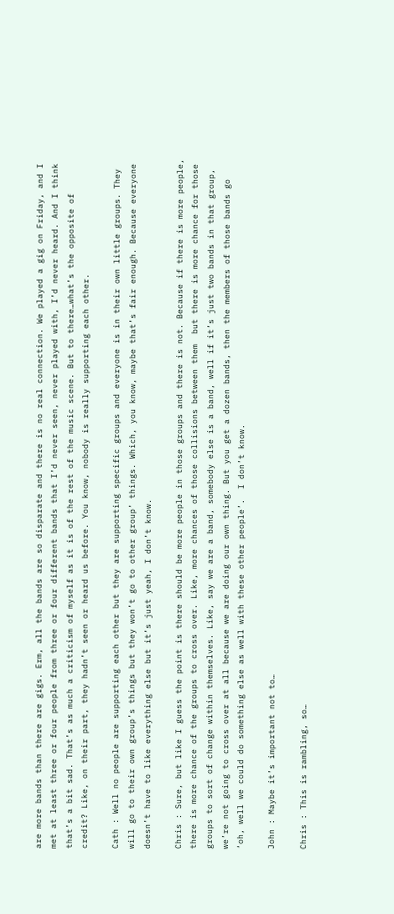are more bands than there are gigs. Erm, all the bands are so disparate and there is no real connection. We played a gig on Friday, and I met at least three or four people from three or four different bands that I’d never seen, never played with, I’d never heard. And I think that’s a bit sad. That’s as much a criticism of myself as it is of the rest of the music scene. But to there…what’s the opposite of credit? Like, on their part, they hadn’t seen or heard us before. You know, nobody is really supporting each other.

Cath : Well no people are supporting each other but they are supporting specific groups and everyone is in their own little groups. They will go to their own group’s things but they won’t go to other group’ things. Which, you know, maybe that’s fair enough. Because everyone doesn’t have to like everything else but it’s just yeah, I don’t know.

Chris : Sure, but like I guess the point is there should be more people in those groups and there is not. Because if there is more people, there is more chance of the groups to cross over. Like, more chances of those collisions between them  but there is more chance for those groups to sort of change within themselves. Like, say we are a band, somebody else is a band, well if it’s just two bands in that group, we’re not going to cross over at all because we are doing our own thing. But you get a dozen bands, then the members of those bands go ‘oh, well we could do something else as well with these other people’.  I don’t know.

John : Maybe it’s important not to…

Chris : This is rambling, so…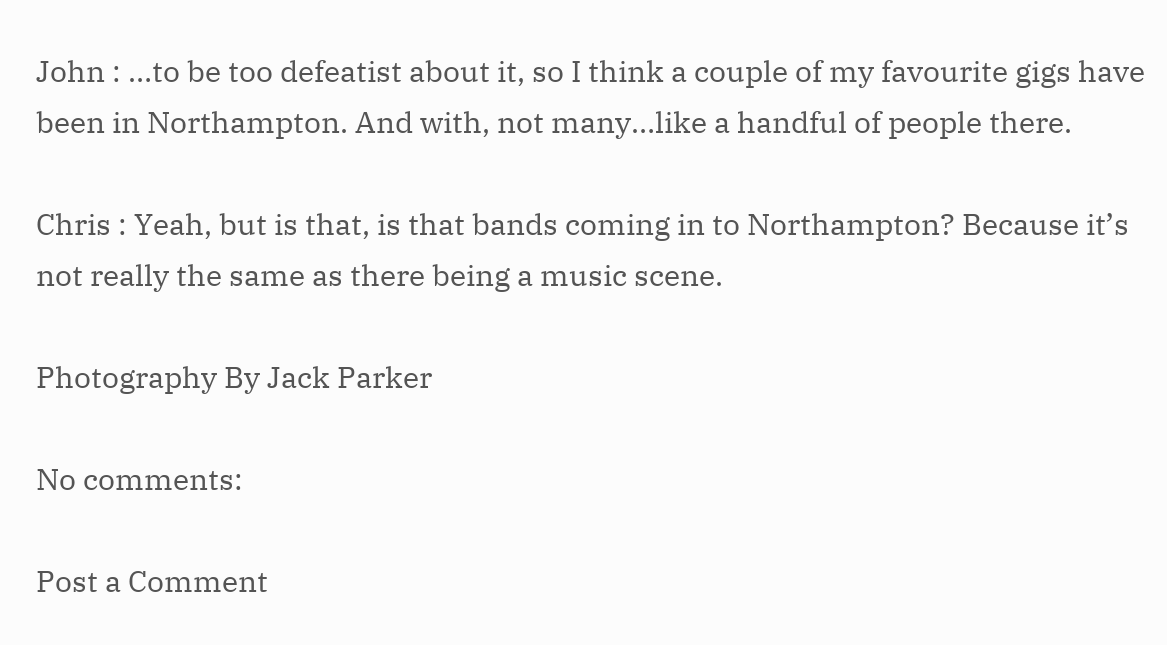John : …to be too defeatist about it, so I think a couple of my favourite gigs have been in Northampton. And with, not many…like a handful of people there.

Chris : Yeah, but is that, is that bands coming in to Northampton? Because it’s not really the same as there being a music scene.

Photography By Jack Parker

No comments:

Post a Comment